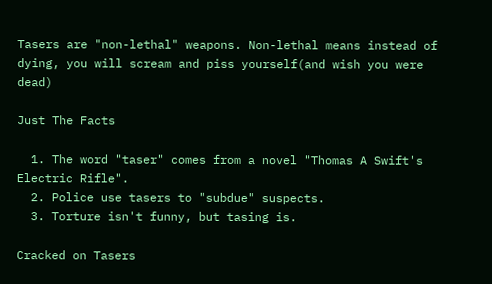Tasers are "non-lethal" weapons. Non-lethal means instead of dying, you will scream and piss yourself(and wish you were dead)

Just The Facts

  1. The word "taser" comes from a novel "Thomas A Swift's Electric Rifle".
  2. Police use tasers to "subdue" suspects.
  3. Torture isn't funny, but tasing is.

Cracked on Tasers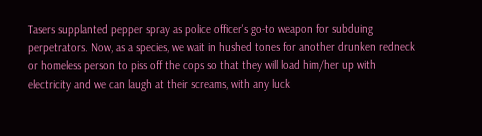Tasers supplanted pepper spray as police officer's go-to weapon for subduing perpetrators. Now, as a species, we wait in hushed tones for another drunken redneck or homeless person to piss off the cops so that they will load him/her up with electricity and we can laugh at their screams, with any luck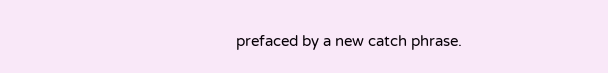prefaced by a new catch phrase.